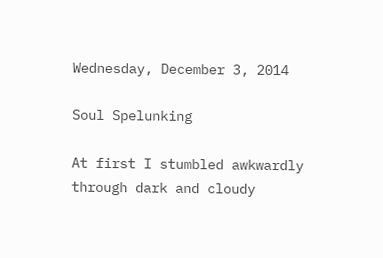Wednesday, December 3, 2014

Soul Spelunking

At first I stumbled awkwardly through dark and cloudy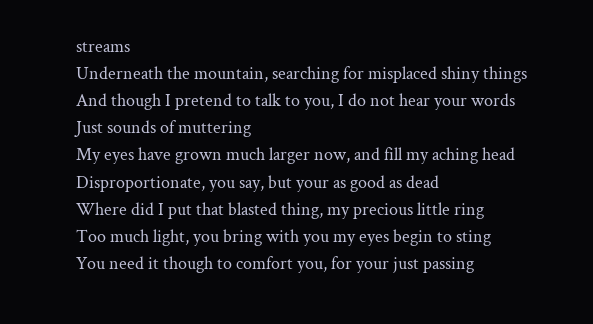streams
Underneath the mountain, searching for misplaced shiny things
And though I pretend to talk to you, I do not hear your words
Just sounds of muttering
My eyes have grown much larger now, and fill my aching head
Disproportionate, you say, but your as good as dead
Where did I put that blasted thing, my precious little ring
Too much light, you bring with you my eyes begin to sting
You need it though to comfort you, for your just passing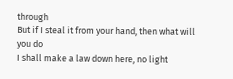through
But if I steal it from your hand, then what will you do
I shall make a law down here, no light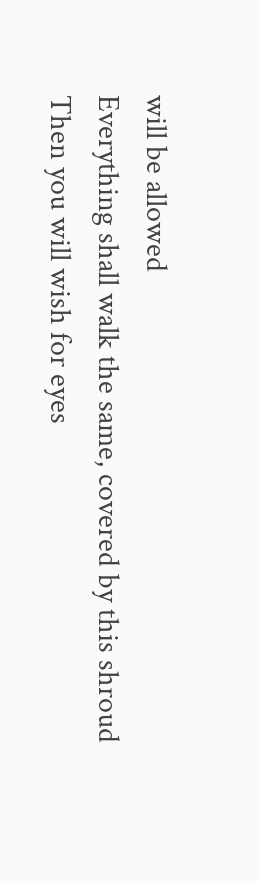will be allowed
Everything shall walk the same, covered by this shroud
Then you will wish for eyes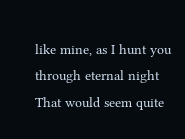like mine, as I hunt you through eternal night
That would seem quite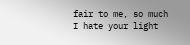fair to me, so much I hate your light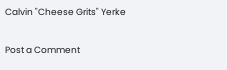Calvin "Cheese Grits" Yerke


Post a Comment